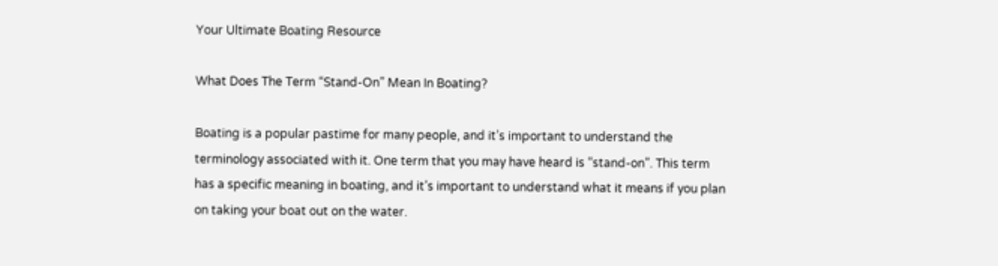Your Ultimate Boating Resource

What Does The Term “Stand-On” Mean In Boating?

Boating is a popular pastime for many people, and it’s important to understand the terminology associated with it. One term that you may have heard is “stand-on”. This term has a specific meaning in boating, and it’s important to understand what it means if you plan on taking your boat out on the water.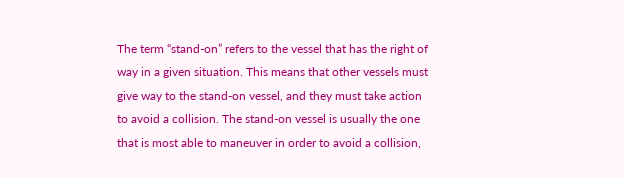The term “stand-on” refers to the vessel that has the right of way in a given situation. This means that other vessels must give way to the stand-on vessel, and they must take action to avoid a collision. The stand-on vessel is usually the one that is most able to maneuver in order to avoid a collision,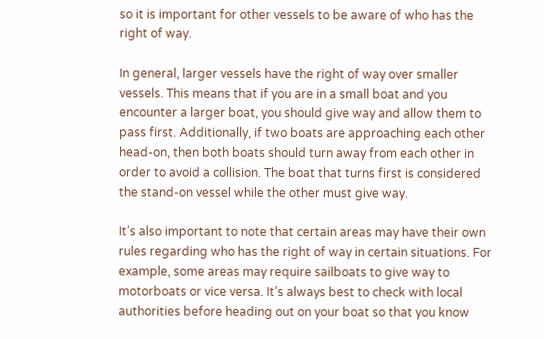so it is important for other vessels to be aware of who has the right of way.

In general, larger vessels have the right of way over smaller vessels. This means that if you are in a small boat and you encounter a larger boat, you should give way and allow them to pass first. Additionally, if two boats are approaching each other head-on, then both boats should turn away from each other in order to avoid a collision. The boat that turns first is considered the stand-on vessel while the other must give way.

It’s also important to note that certain areas may have their own rules regarding who has the right of way in certain situations. For example, some areas may require sailboats to give way to motorboats or vice versa. It’s always best to check with local authorities before heading out on your boat so that you know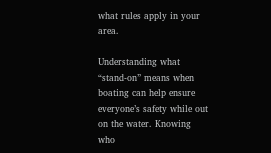what rules apply in your area.

Understanding what “stand-on” means when boating can help ensure everyone’s safety while out on the water. Knowing who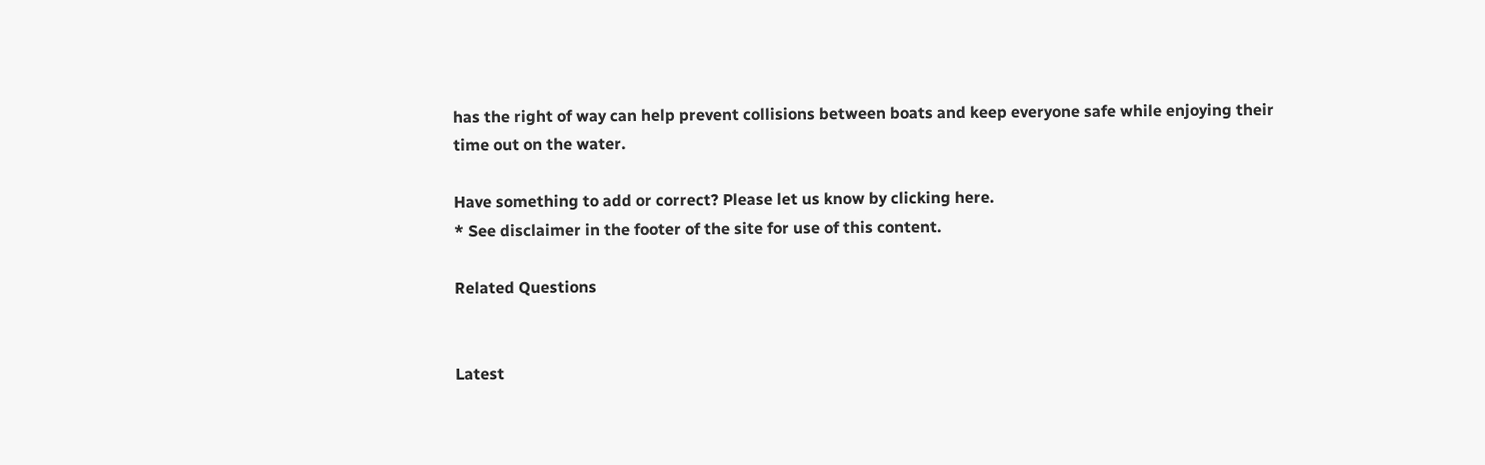has the right of way can help prevent collisions between boats and keep everyone safe while enjoying their time out on the water.

Have something to add or correct? Please let us know by clicking here.
* See disclaimer in the footer of the site for use of this content.

Related Questions


Latest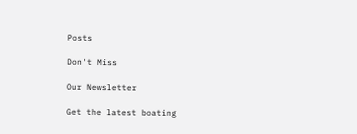Posts

Don't Miss

Our Newsletter

Get the latest boating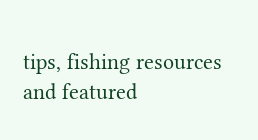tips, fishing resources and featured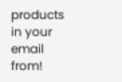products in your email from!